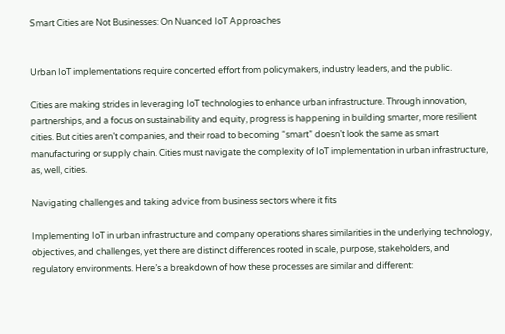Smart Cities are Not Businesses: On Nuanced IoT Approaches


Urban IoT implementations require concerted effort from policymakers, industry leaders, and the public.

Cities are making strides in leveraging IoT technologies to enhance urban infrastructure. Through innovation, partnerships, and a focus on sustainability and equity, progress is happening in building smarter, more resilient cities. But cities aren’t companies, and their road to becoming “smart” doesn’t look the same as smart manufacturing or supply chain. Cities must navigate the complexity of IoT implementation in urban infrastructure, as, well, cities.

Navigating challenges and taking advice from business sectors where it fits

Implementing IoT in urban infrastructure and company operations shares similarities in the underlying technology, objectives, and challenges, yet there are distinct differences rooted in scale, purpose, stakeholders, and regulatory environments. Here’s a breakdown of how these processes are similar and different: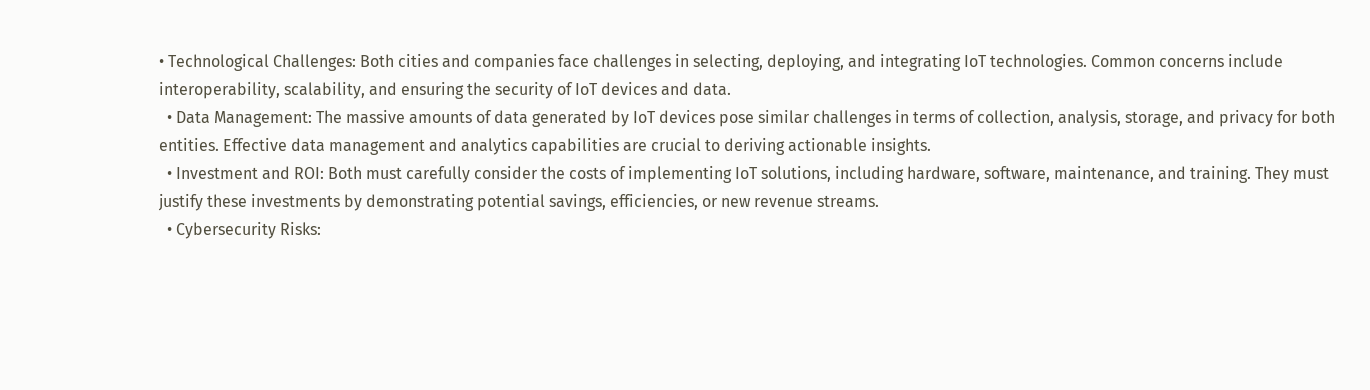• Technological Challenges: Both cities and companies face challenges in selecting, deploying, and integrating IoT technologies. Common concerns include interoperability, scalability, and ensuring the security of IoT devices and data.
  • Data Management: The massive amounts of data generated by IoT devices pose similar challenges in terms of collection, analysis, storage, and privacy for both entities. Effective data management and analytics capabilities are crucial to deriving actionable insights.
  • Investment and ROI: Both must carefully consider the costs of implementing IoT solutions, including hardware, software, maintenance, and training. They must justify these investments by demonstrating potential savings, efficiencies, or new revenue streams.
  • Cybersecurity Risks: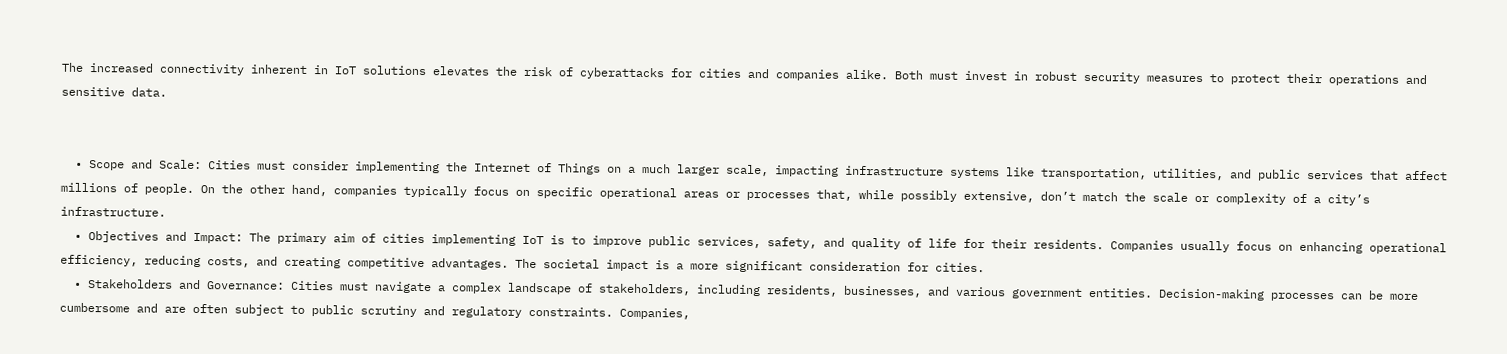The increased connectivity inherent in IoT solutions elevates the risk of cyberattacks for cities and companies alike. Both must invest in robust security measures to protect their operations and sensitive data.


  • Scope and Scale: Cities must consider implementing the Internet of Things on a much larger scale, impacting infrastructure systems like transportation, utilities, and public services that affect millions of people. On the other hand, companies typically focus on specific operational areas or processes that, while possibly extensive, don’t match the scale or complexity of a city’s infrastructure.
  • Objectives and Impact: The primary aim of cities implementing IoT is to improve public services, safety, and quality of life for their residents. Companies usually focus on enhancing operational efficiency, reducing costs, and creating competitive advantages. The societal impact is a more significant consideration for cities.
  • Stakeholders and Governance: Cities must navigate a complex landscape of stakeholders, including residents, businesses, and various government entities. Decision-making processes can be more cumbersome and are often subject to public scrutiny and regulatory constraints. Companies,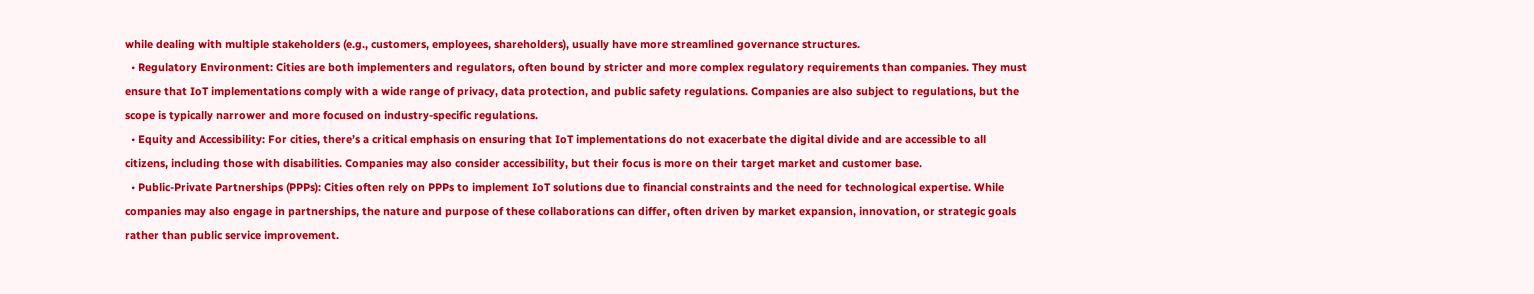while dealing with multiple stakeholders (e.g., customers, employees, shareholders), usually have more streamlined governance structures.
  • Regulatory Environment: Cities are both implementers and regulators, often bound by stricter and more complex regulatory requirements than companies. They must ensure that IoT implementations comply with a wide range of privacy, data protection, and public safety regulations. Companies are also subject to regulations, but the scope is typically narrower and more focused on industry-specific regulations.
  • Equity and Accessibility: For cities, there’s a critical emphasis on ensuring that IoT implementations do not exacerbate the digital divide and are accessible to all citizens, including those with disabilities. Companies may also consider accessibility, but their focus is more on their target market and customer base.
  • Public-Private Partnerships (PPPs): Cities often rely on PPPs to implement IoT solutions due to financial constraints and the need for technological expertise. While companies may also engage in partnerships, the nature and purpose of these collaborations can differ, often driven by market expansion, innovation, or strategic goals rather than public service improvement.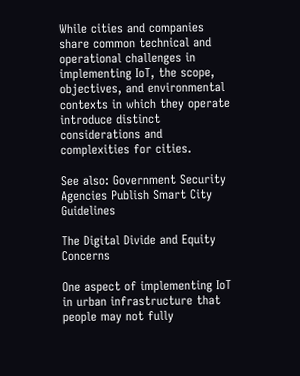While cities and companies share common technical and operational challenges in implementing IoT, the scope, objectives, and environmental contexts in which they operate introduce distinct considerations and complexities for cities.

See also: Government Security Agencies Publish Smart City Guidelines

The Digital Divide and Equity Concerns

One aspect of implementing IoT in urban infrastructure that people may not fully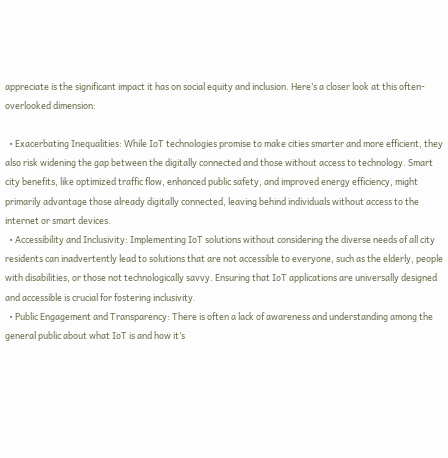appreciate is the significant impact it has on social equity and inclusion. Here’s a closer look at this often-overlooked dimension:

  • Exacerbating Inequalities: While IoT technologies promise to make cities smarter and more efficient, they also risk widening the gap between the digitally connected and those without access to technology. Smart city benefits, like optimized traffic flow, enhanced public safety, and improved energy efficiency, might primarily advantage those already digitally connected, leaving behind individuals without access to the internet or smart devices.
  • Accessibility and Inclusivity: Implementing IoT solutions without considering the diverse needs of all city residents can inadvertently lead to solutions that are not accessible to everyone, such as the elderly, people with disabilities, or those not technologically savvy. Ensuring that IoT applications are universally designed and accessible is crucial for fostering inclusivity.
  • Public Engagement and Transparency: There is often a lack of awareness and understanding among the general public about what IoT is and how it’s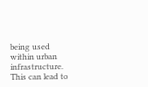being used within urban infrastructure. This can lead to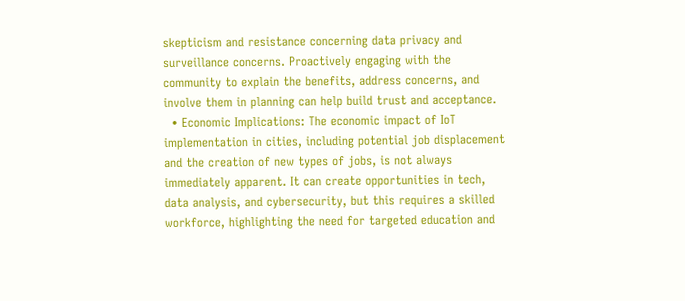skepticism and resistance concerning data privacy and surveillance concerns. Proactively engaging with the community to explain the benefits, address concerns, and involve them in planning can help build trust and acceptance.
  • Economic Implications: The economic impact of IoT implementation in cities, including potential job displacement and the creation of new types of jobs, is not always immediately apparent. It can create opportunities in tech, data analysis, and cybersecurity, but this requires a skilled workforce, highlighting the need for targeted education and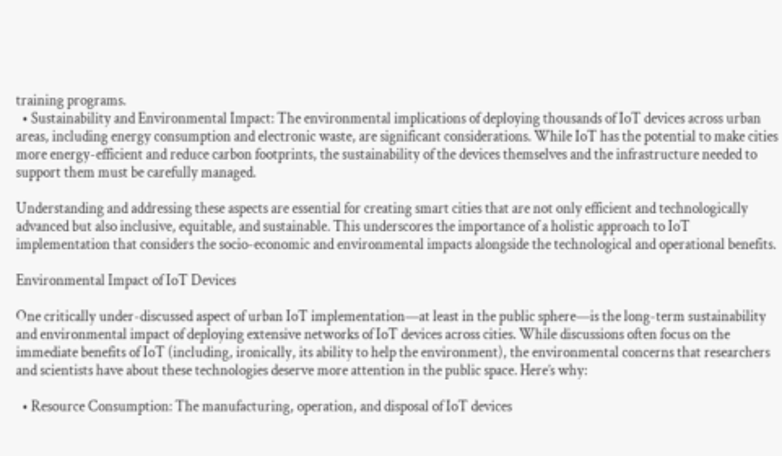training programs.
  • Sustainability and Environmental Impact: The environmental implications of deploying thousands of IoT devices across urban areas, including energy consumption and electronic waste, are significant considerations. While IoT has the potential to make cities more energy-efficient and reduce carbon footprints, the sustainability of the devices themselves and the infrastructure needed to support them must be carefully managed.

Understanding and addressing these aspects are essential for creating smart cities that are not only efficient and technologically advanced but also inclusive, equitable, and sustainable. This underscores the importance of a holistic approach to IoT implementation that considers the socio-economic and environmental impacts alongside the technological and operational benefits.

Environmental Impact of IoT Devices

One critically under-discussed aspect of urban IoT implementation—at least in the public sphere—is the long-term sustainability and environmental impact of deploying extensive networks of IoT devices across cities. While discussions often focus on the immediate benefits of IoT (including, ironically, its ability to help the environment), the environmental concerns that researchers and scientists have about these technologies deserve more attention in the public space. Here’s why:

  • Resource Consumption: The manufacturing, operation, and disposal of IoT devices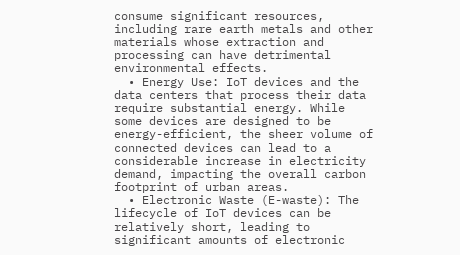consume significant resources, including rare earth metals and other materials whose extraction and processing can have detrimental environmental effects.
  • Energy Use: IoT devices and the data centers that process their data require substantial energy. While some devices are designed to be energy-efficient, the sheer volume of connected devices can lead to a considerable increase in electricity demand, impacting the overall carbon footprint of urban areas.
  • Electronic Waste (E-waste): The lifecycle of IoT devices can be relatively short, leading to significant amounts of electronic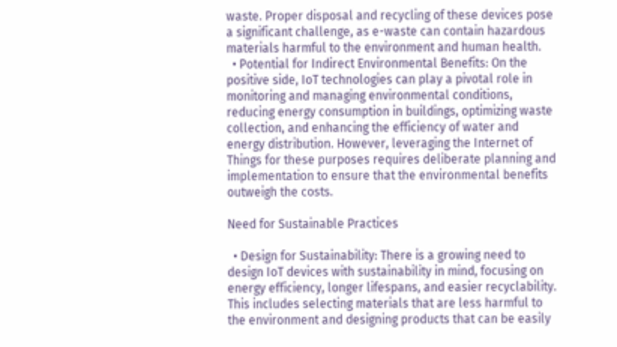waste. Proper disposal and recycling of these devices pose a significant challenge, as e-waste can contain hazardous materials harmful to the environment and human health.
  • Potential for Indirect Environmental Benefits: On the positive side, IoT technologies can play a pivotal role in monitoring and managing environmental conditions, reducing energy consumption in buildings, optimizing waste collection, and enhancing the efficiency of water and energy distribution. However, leveraging the Internet of Things for these purposes requires deliberate planning and implementation to ensure that the environmental benefits outweigh the costs.

Need for Sustainable Practices

  • Design for Sustainability: There is a growing need to design IoT devices with sustainability in mind, focusing on energy efficiency, longer lifespans, and easier recyclability. This includes selecting materials that are less harmful to the environment and designing products that can be easily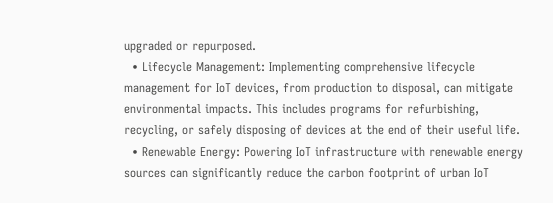upgraded or repurposed.
  • Lifecycle Management: Implementing comprehensive lifecycle management for IoT devices, from production to disposal, can mitigate environmental impacts. This includes programs for refurbishing, recycling, or safely disposing of devices at the end of their useful life.
  • Renewable Energy: Powering IoT infrastructure with renewable energy sources can significantly reduce the carbon footprint of urban IoT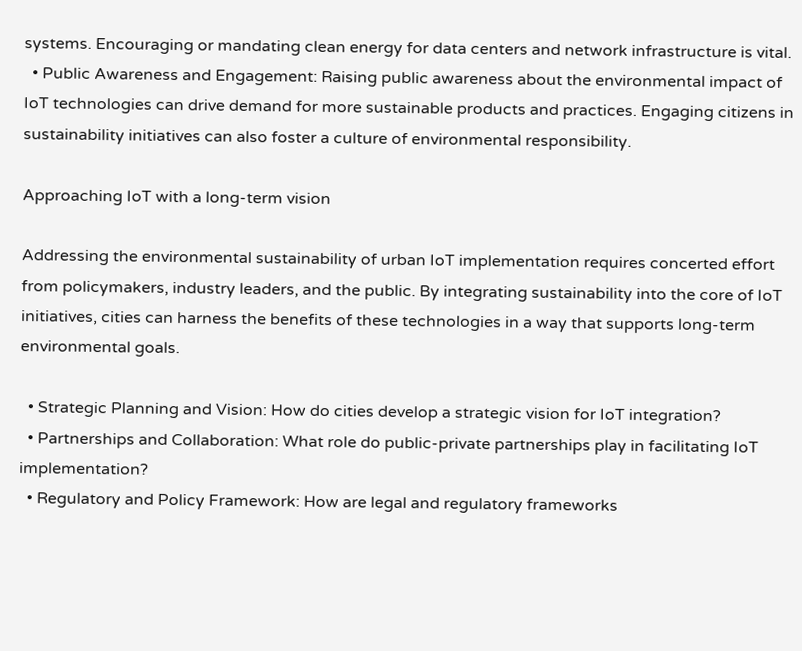systems. Encouraging or mandating clean energy for data centers and network infrastructure is vital.
  • Public Awareness and Engagement: Raising public awareness about the environmental impact of IoT technologies can drive demand for more sustainable products and practices. Engaging citizens in sustainability initiatives can also foster a culture of environmental responsibility.

Approaching IoT with a long-term vision

Addressing the environmental sustainability of urban IoT implementation requires concerted effort from policymakers, industry leaders, and the public. By integrating sustainability into the core of IoT initiatives, cities can harness the benefits of these technologies in a way that supports long-term environmental goals.

  • Strategic Planning and Vision: How do cities develop a strategic vision for IoT integration?
  • Partnerships and Collaboration: What role do public-private partnerships play in facilitating IoT implementation?
  • Regulatory and Policy Framework: How are legal and regulatory frameworks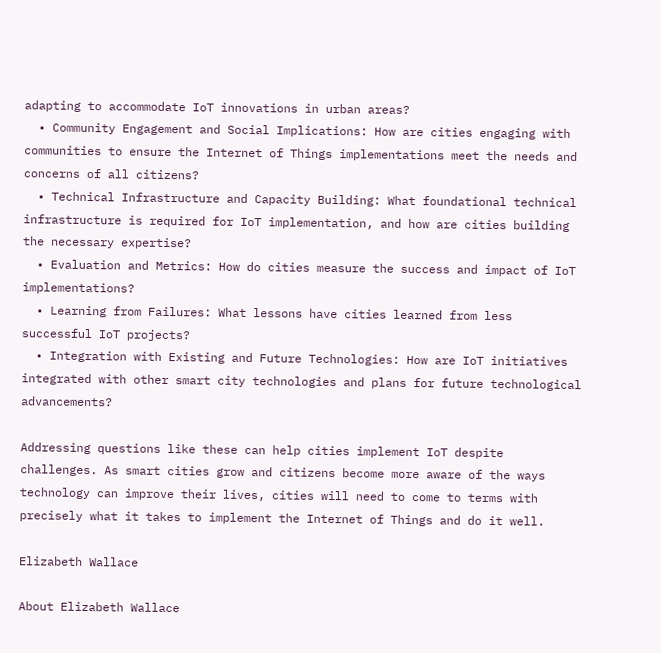adapting to accommodate IoT innovations in urban areas?
  • Community Engagement and Social Implications: How are cities engaging with communities to ensure the Internet of Things implementations meet the needs and concerns of all citizens?
  • Technical Infrastructure and Capacity Building: What foundational technical infrastructure is required for IoT implementation, and how are cities building the necessary expertise?
  • Evaluation and Metrics: How do cities measure the success and impact of IoT implementations?
  • Learning from Failures: What lessons have cities learned from less successful IoT projects?
  • Integration with Existing and Future Technologies: How are IoT initiatives integrated with other smart city technologies and plans for future technological advancements?

Addressing questions like these can help cities implement IoT despite challenges. As smart cities grow and citizens become more aware of the ways technology can improve their lives, cities will need to come to terms with precisely what it takes to implement the Internet of Things and do it well.

Elizabeth Wallace

About Elizabeth Wallace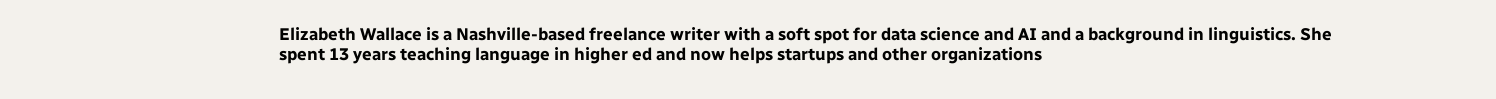Elizabeth Wallace is a Nashville-based freelance writer with a soft spot for data science and AI and a background in linguistics. She spent 13 years teaching language in higher ed and now helps startups and other organizations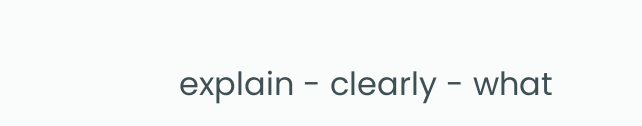explain - clearly - what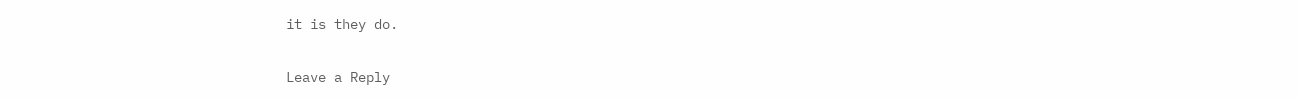it is they do.

Leave a Reply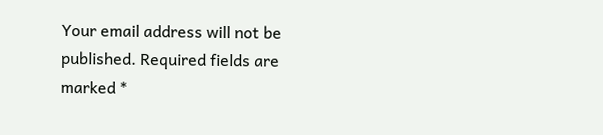Your email address will not be published. Required fields are marked *